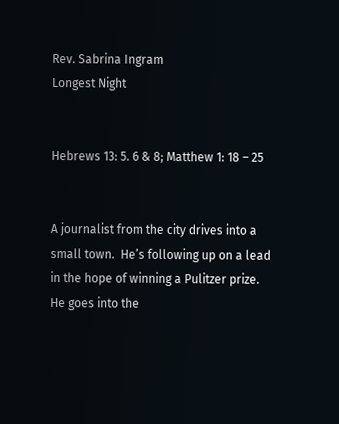Rev. Sabrina Ingram                                                                                                                                            Longest Night


Hebrews 13: 5. 6 & 8; Matthew 1: 18 – 25


A journalist from the city drives into a small town.  He’s following up on a lead in the hope of winning a Pulitzer prize.  He goes into the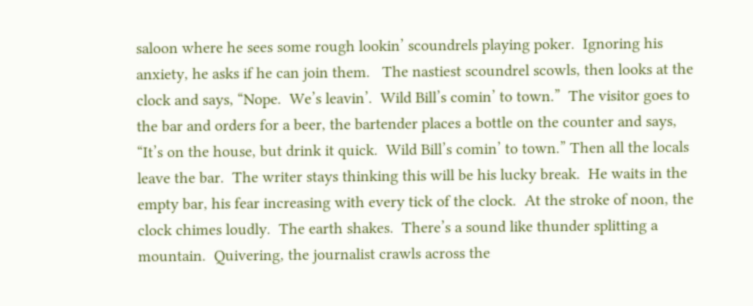saloon where he sees some rough lookin’ scoundrels playing poker.  Ignoring his anxiety, he asks if he can join them.   The nastiest scoundrel scowls, then looks at the clock and says, “Nope.  We’s leavin’.  Wild Bill’s comin’ to town.”  The visitor goes to the bar and orders for a beer, the bartender places a bottle on the counter and says, “It’s on the house, but drink it quick.  Wild Bill’s comin’ to town.” Then all the locals leave the bar.  The writer stays thinking this will be his lucky break.  He waits in the empty bar, his fear increasing with every tick of the clock.  At the stroke of noon, the clock chimes loudly.  The earth shakes.  There’s a sound like thunder splitting a mountain.  Quivering, the journalist crawls across the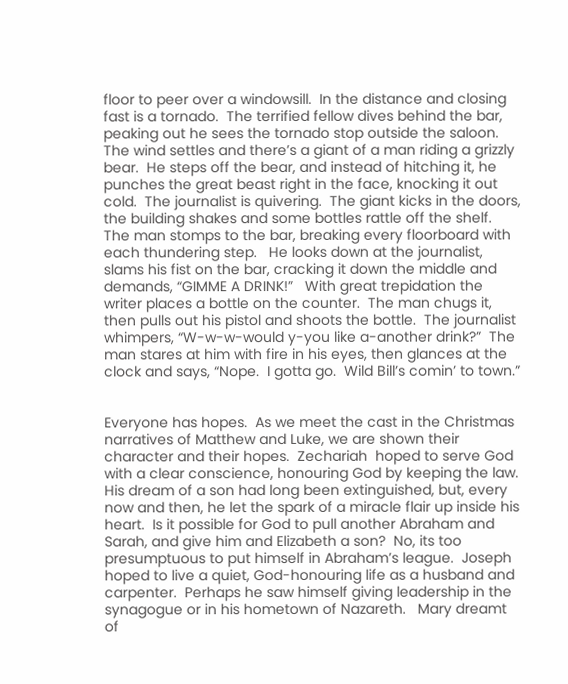floor to peer over a windowsill.  In the distance and closing fast is a tornado.  The terrified fellow dives behind the bar, peaking out he sees the tornado stop outside the saloon.  The wind settles and there’s a giant of a man riding a grizzly bear.  He steps off the bear, and instead of hitching it, he punches the great beast right in the face, knocking it out cold.  The journalist is quivering.  The giant kicks in the doors, the building shakes and some bottles rattle off the shelf.   The man stomps to the bar, breaking every floorboard with each thundering step.   He looks down at the journalist, slams his fist on the bar, cracking it down the middle and demands, “GIMME A DRINK!”   With great trepidation the writer places a bottle on the counter.  The man chugs it, then pulls out his pistol and shoots the bottle.  The journalist whimpers, “W-w-w-would y-you like a-another drink?”  The man stares at him with fire in his eyes, then glances at the clock and says, “Nope.  I gotta go.  Wild Bill’s comin’ to town.”


Everyone has hopes.  As we meet the cast in the Christmas narratives of Matthew and Luke, we are shown their character and their hopes.  Zechariah  hoped to serve God with a clear conscience, honouring God by keeping the law.   His dream of a son had long been extinguished, but, every now and then, he let the spark of a miracle flair up inside his heart.  Is it possible for God to pull another Abraham and Sarah, and give him and Elizabeth a son?  No, its too presumptuous to put himself in Abraham’s league.  Joseph hoped to live a quiet, God-honouring life as a husband and carpenter.  Perhaps he saw himself giving leadership in the synagogue or in his hometown of Nazareth.   Mary dreamt of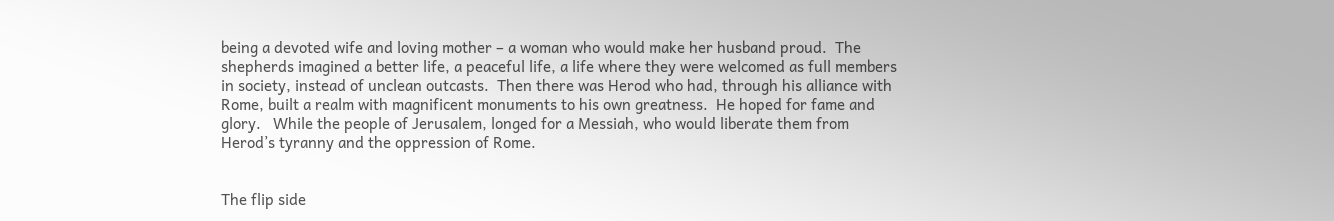being a devoted wife and loving mother – a woman who would make her husband proud.  The shepherds imagined a better life, a peaceful life, a life where they were welcomed as full members in society, instead of unclean outcasts.  Then there was Herod who had, through his alliance with Rome, built a realm with magnificent monuments to his own greatness.  He hoped for fame and glory.   While the people of Jerusalem, longed for a Messiah, who would liberate them from Herod’s tyranny and the oppression of Rome.


The flip side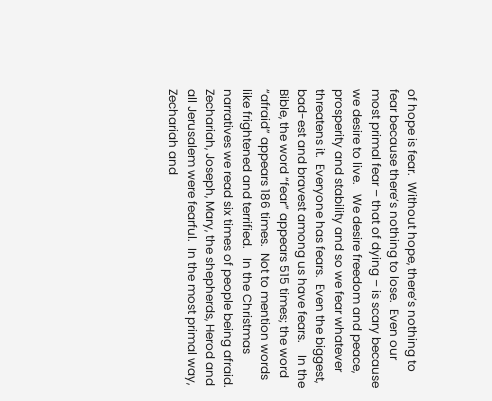of hope is fear.  Without hope, there’s nothing to fear because there’s nothing to lose.  Even our most primal fear – that of dying – is scary because we desire to live.   We desire freedom and peace, prosperity and stability and so we fear whatever threatens it.  Everyone has fears.  Even the biggest, bad-est and bravest among us have fears.    In the Bible, the word “fear” appears 515 times; the word “afraid” appears 186 times.  Not to mention words like frightened and terrified.   In the Christmas narratives we read six times of people being afraid.  Zechariah, Joseph, Mary, the shepherds, Herod and all Jerusalem were fearful.  In the most primal way, Zechariah and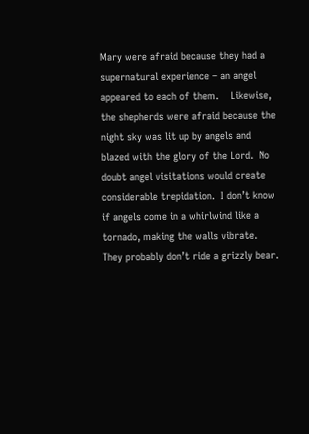Mary were afraid because they had a supernatural experience – an angel appeared to each of them.    Likewise, the shepherds were afraid because the night sky was lit up by angels and blazed with the glory of the Lord.  No doubt angel visitations would create considerable trepidation.  I don’t know if angels come in a whirlwind like a tornado, making the walls vibrate.  They probably don’t ride a grizzly bear.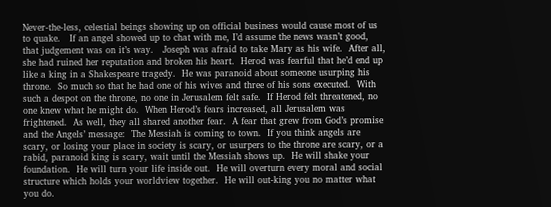Never-the-less, celestial beings showing up on official business would cause most of us to quake.   If an angel showed up to chat with me, I’d assume the news wasn’t good, that judgement was on it’s way.   Joseph was afraid to take Mary as his wife.  After all, she had ruined her reputation and broken his heart.  Herod was fearful that he’d end up like a king in a Shakespeare tragedy.  He was paranoid about someone usurping his throne.  So much so that he had one of his wives and three of his sons executed.  With such a despot on the throne, no one in Jerusalem felt safe.  If Herod felt threatened, no one knew what he might do.  When Herod’s fears increased, all Jerusalem was frightened.  As well, they all shared another fear.  A fear that grew from God’s promise and the Angels’ message:  The Messiah is coming to town.  If you think angels are scary, or losing your place in society is scary, or usurpers to the throne are scary, or a rabid, paranoid king is scary, wait until the Messiah shows up.  He will shake your foundation.  He will turn your life inside out.  He will overturn every moral and social structure which holds your worldview together.  He will out-king you no matter what you do.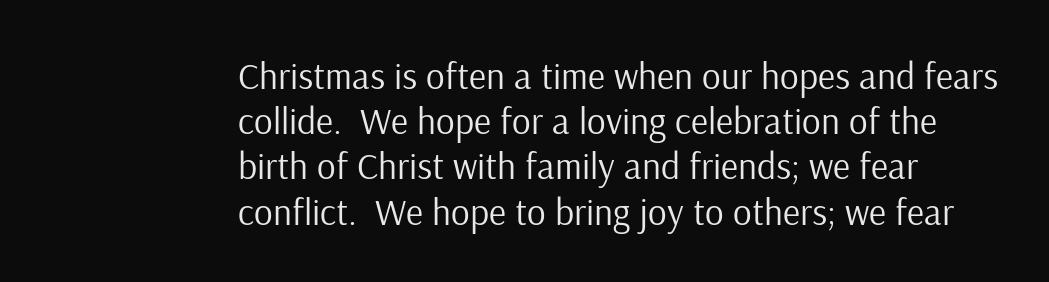Christmas is often a time when our hopes and fears collide.  We hope for a loving celebration of the birth of Christ with family and friends; we fear conflict.  We hope to bring joy to others; we fear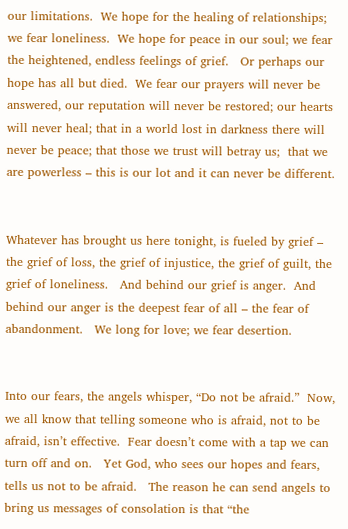our limitations.  We hope for the healing of relationships; we fear loneliness.  We hope for peace in our soul; we fear the heightened, endless feelings of grief.   Or perhaps our hope has all but died.  We fear our prayers will never be answered, our reputation will never be restored; our hearts will never heal; that in a world lost in darkness there will never be peace; that those we trust will betray us;  that we are powerless – this is our lot and it can never be different.


Whatever has brought us here tonight, is fueled by grief – the grief of loss, the grief of injustice, the grief of guilt, the grief of loneliness.   And behind our grief is anger.  And behind our anger is the deepest fear of all – the fear of abandonment.   We long for love; we fear desertion.


Into our fears, the angels whisper, “Do not be afraid.”  Now, we all know that telling someone who is afraid, not to be afraid, isn’t effective.  Fear doesn’t come with a tap we can turn off and on.   Yet God, who sees our hopes and fears, tells us not to be afraid.   The reason he can send angels to bring us messages of consolation is that “the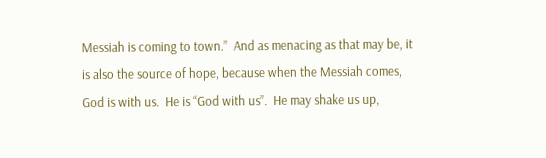Messiah is coming to town.”  And as menacing as that may be, it is also the source of hope, because when the Messiah comes, God is with us.  He is “God with us”.  He may shake us up,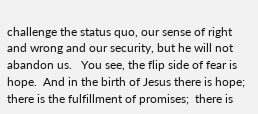challenge the status quo, our sense of right and wrong and our security, but he will not abandon us.   You see, the flip side of fear is hope.  And in the birth of Jesus there is hope;  there is the fulfillment of promises;  there is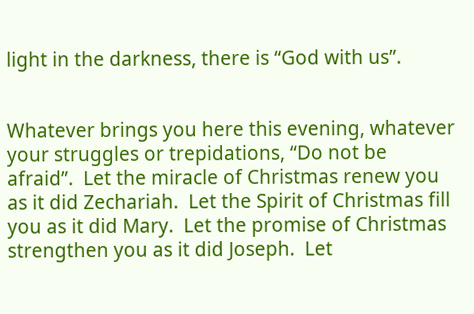light in the darkness, there is “God with us”.


Whatever brings you here this evening, whatever your struggles or trepidations, “Do not be afraid”.  Let the miracle of Christmas renew you as it did Zechariah.  Let the Spirit of Christmas fill you as it did Mary.  Let the promise of Christmas strengthen you as it did Joseph.  Let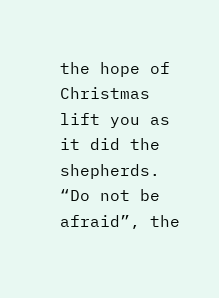the hope of Christmas lift you as it did the shepherds.  “Do not be afraid”, the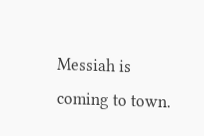Messiah is coming to town.